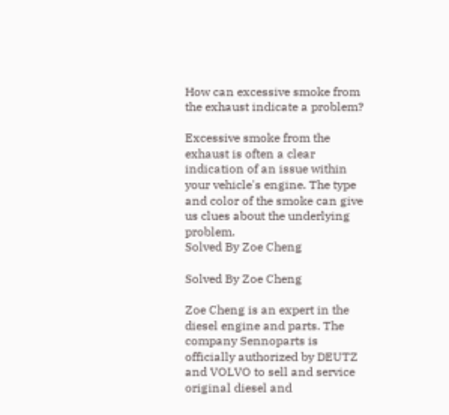How can excessive smoke from the exhaust indicate a problem?

Excessive smoke from the exhaust is often a clear indication of an issue within your vehicle's engine. The type and color of the smoke can give us clues about the underlying problem.
Solved By Zoe Cheng

Solved By Zoe Cheng

Zoe Cheng is an expert in the diesel engine and parts. The company Sennoparts is officially authorized by DEUTZ and VOLVO to sell and service original diesel and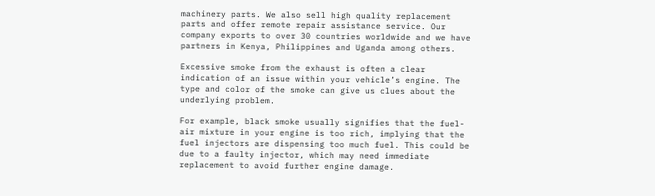machinery parts. We also sell high quality replacement parts and offer remote repair assistance service. Our company exports to over 30 countries worldwide and we have partners in Kenya, Philippines and Uganda among others.

Excessive smoke from the exhaust is often a clear indication of an issue within your vehicle’s engine. The type and color of the smoke can give us clues about the underlying problem.

For example, black smoke usually signifies that the fuel-air mixture in your engine is too rich, implying that the fuel injectors are dispensing too much fuel. This could be due to a faulty injector, which may need immediate replacement to avoid further engine damage.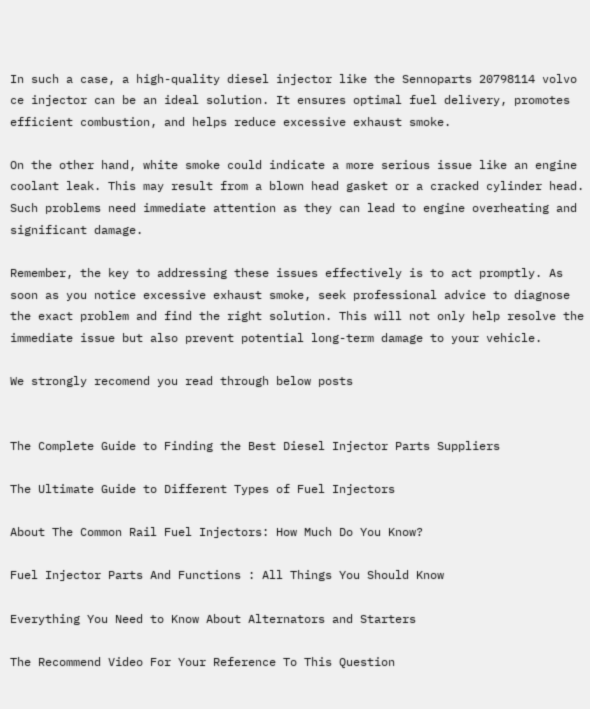In such a case, a high-quality diesel injector like the Sennoparts 20798114 volvo ce injector can be an ideal solution. It ensures optimal fuel delivery, promotes efficient combustion, and helps reduce excessive exhaust smoke.

On the other hand, white smoke could indicate a more serious issue like an engine coolant leak. This may result from a blown head gasket or a cracked cylinder head. Such problems need immediate attention as they can lead to engine overheating and significant damage.

Remember, the key to addressing these issues effectively is to act promptly. As soon as you notice excessive exhaust smoke, seek professional advice to diagnose the exact problem and find the right solution. This will not only help resolve the immediate issue but also prevent potential long-term damage to your vehicle.

We strongly recomend you read through below posts


The Complete Guide to Finding the Best Diesel Injector Parts Suppliers

The Ultimate Guide to Different Types of Fuel Injectors

About The Common Rail Fuel Injectors: How Much Do You Know?

Fuel Injector Parts And Functions : All Things You Should Know

Everything You Need to Know About Alternators and Starters

The Recommend Video For Your Reference To This Question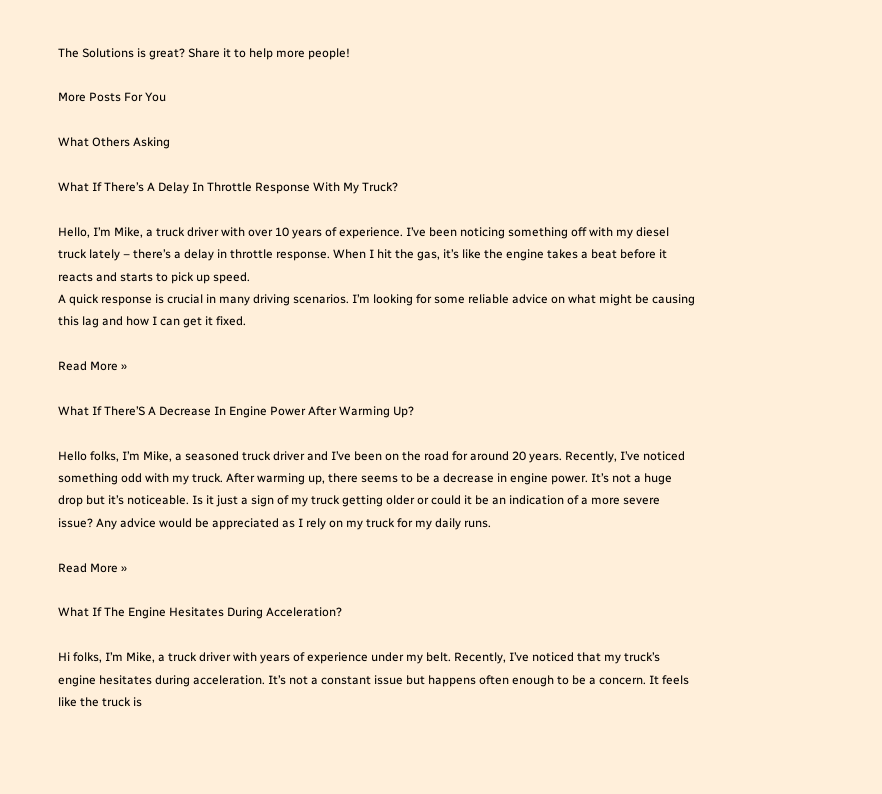The Solutions is great? Share it to help more people!

More Posts For You

What Others Asking

What If There’s A Delay In Throttle Response With My Truck?

Hello, I’m Mike, a truck driver with over 10 years of experience. I’ve been noticing something off with my diesel truck lately – there’s a delay in throttle response. When I hit the gas, it’s like the engine takes a beat before it reacts and starts to pick up speed.
A quick response is crucial in many driving scenarios. I’m looking for some reliable advice on what might be causing this lag and how I can get it fixed.

Read More »

What If There’S A Decrease In Engine Power After Warming Up?

Hello folks, I’m Mike, a seasoned truck driver and I’ve been on the road for around 20 years. Recently, I’ve noticed something odd with my truck. After warming up, there seems to be a decrease in engine power. It’s not a huge drop but it’s noticeable. Is it just a sign of my truck getting older or could it be an indication of a more severe issue? Any advice would be appreciated as I rely on my truck for my daily runs.

Read More »

What If The Engine Hesitates During Acceleration?

Hi folks, I’m Mike, a truck driver with years of experience under my belt. Recently, I’ve noticed that my truck’s engine hesitates during acceleration. It’s not a constant issue but happens often enough to be a concern. It feels like the truck is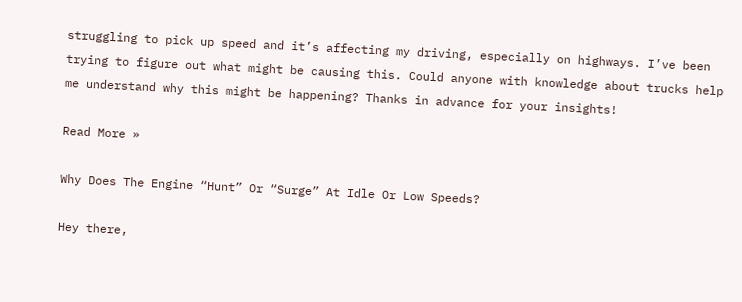struggling to pick up speed and it’s affecting my driving, especially on highways. I’ve been trying to figure out what might be causing this. Could anyone with knowledge about trucks help me understand why this might be happening? Thanks in advance for your insights!

Read More »

Why Does The Engine “Hunt” Or “Surge” At Idle Or Low Speeds?

Hey there,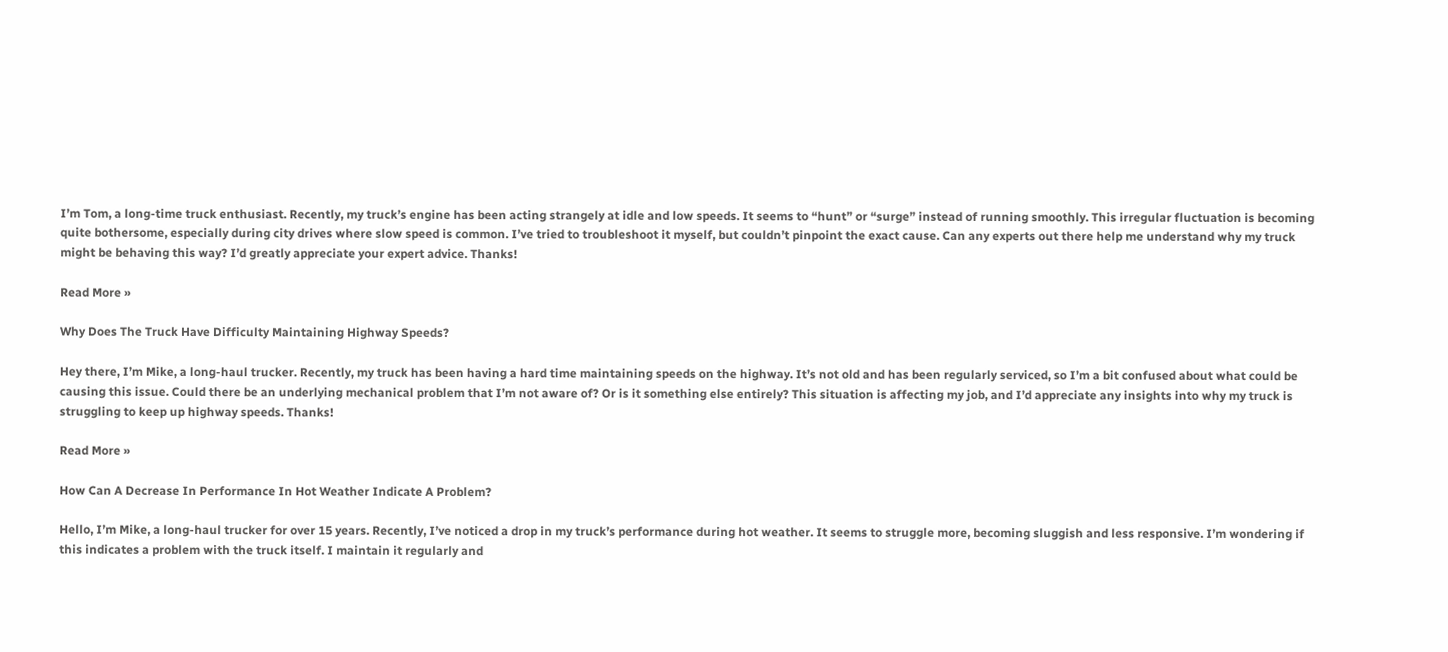I’m Tom, a long-time truck enthusiast. Recently, my truck’s engine has been acting strangely at idle and low speeds. It seems to “hunt” or “surge” instead of running smoothly. This irregular fluctuation is becoming quite bothersome, especially during city drives where slow speed is common. I’ve tried to troubleshoot it myself, but couldn’t pinpoint the exact cause. Can any experts out there help me understand why my truck might be behaving this way? I’d greatly appreciate your expert advice. Thanks!

Read More »

Why Does The Truck Have Difficulty Maintaining Highway Speeds?

Hey there, I’m Mike, a long-haul trucker. Recently, my truck has been having a hard time maintaining speeds on the highway. It’s not old and has been regularly serviced, so I’m a bit confused about what could be causing this issue. Could there be an underlying mechanical problem that I’m not aware of? Or is it something else entirely? This situation is affecting my job, and I’d appreciate any insights into why my truck is struggling to keep up highway speeds. Thanks!

Read More »

How Can A Decrease In Performance In Hot Weather Indicate A Problem?

Hello, I’m Mike, a long-haul trucker for over 15 years. Recently, I’ve noticed a drop in my truck’s performance during hot weather. It seems to struggle more, becoming sluggish and less responsive. I’m wondering if this indicates a problem with the truck itself. I maintain it regularly and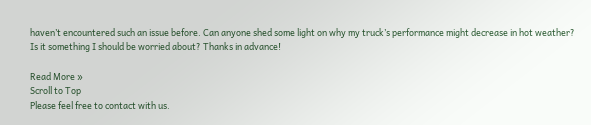haven’t encountered such an issue before. Can anyone shed some light on why my truck’s performance might decrease in hot weather? Is it something I should be worried about? Thanks in advance!

Read More »
Scroll to Top
Please feel free to contact with us.